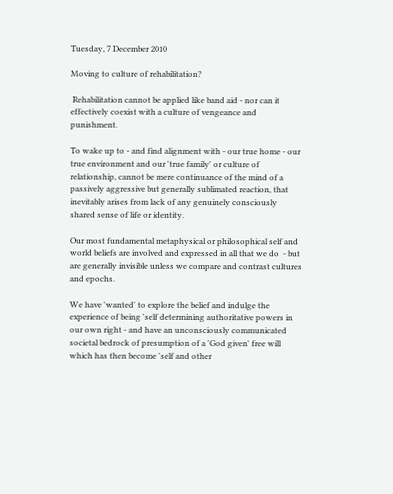Tuesday, 7 December 2010

Moving to culture of rehabilitation?

 Rehabilitation cannot be applied like band aid - nor can it effectively coexist with a culture of vengeance and punishment.

To wake up to - and find alignment with - our true home - our true environment and our 'true family' or culture of relationship, cannot be mere continuance of the mind of a passively aggressive but generally sublimated reaction, that inevitably arises from lack of any genuinely consciously shared sense of life or identity.

Our most fundamental metaphysical or philosophical self and world beliefs are involved and expressed in all that we do  - but are generally invisible unless we compare and contrast cultures and epochs.

We have 'wanted' to explore the belief and indulge the experience of being 'self determining authoritative powers in our own right - and have an unconsciously communicated societal bedrock of presumption of a 'God given' free will which has then become 'self and other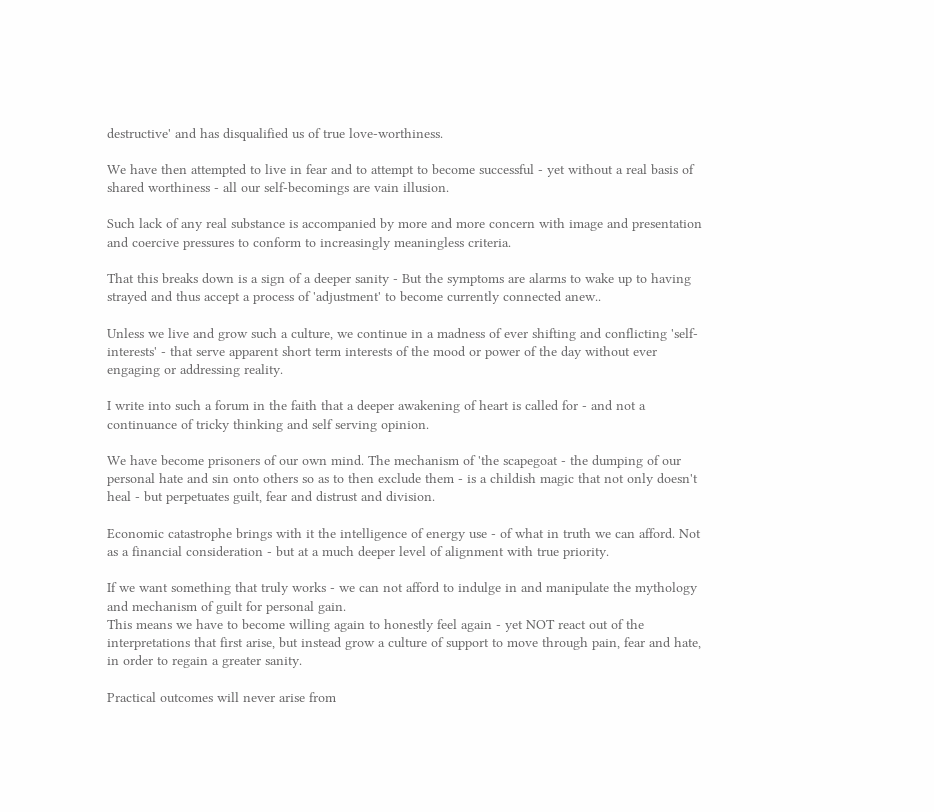destructive' and has disqualified us of true love-worthiness.

We have then attempted to live in fear and to attempt to become successful - yet without a real basis of shared worthiness - all our self-becomings are vain illusion.

Such lack of any real substance is accompanied by more and more concern with image and presentation and coercive pressures to conform to increasingly meaningless criteria.

That this breaks down is a sign of a deeper sanity - But the symptoms are alarms to wake up to having strayed and thus accept a process of 'adjustment' to become currently connected anew..

Unless we live and grow such a culture, we continue in a madness of ever shifting and conflicting 'self-interests' - that serve apparent short term interests of the mood or power of the day without ever engaging or addressing reality.

I write into such a forum in the faith that a deeper awakening of heart is called for - and not a continuance of tricky thinking and self serving opinion.

We have become prisoners of our own mind. The mechanism of 'the scapegoat - the dumping of our personal hate and sin onto others so as to then exclude them - is a childish magic that not only doesn't heal - but perpetuates guilt, fear and distrust and division.

Economic catastrophe brings with it the intelligence of energy use - of what in truth we can afford. Not as a financial consideration - but at a much deeper level of alignment with true priority.

If we want something that truly works - we can not afford to indulge in and manipulate the mythology and mechanism of guilt for personal gain.
This means we have to become willing again to honestly feel again - yet NOT react out of the interpretations that first arise, but instead grow a culture of support to move through pain, fear and hate, in order to regain a greater sanity.

Practical outcomes will never arise from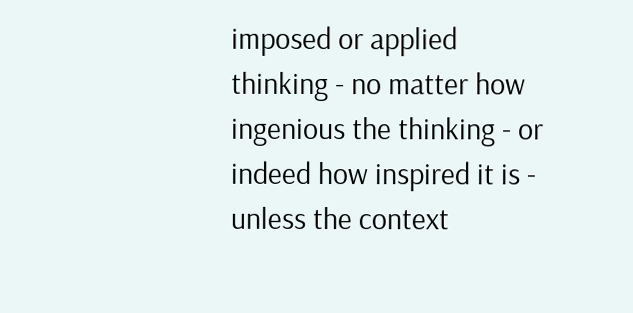imposed or applied thinking - no matter how ingenious the thinking - or indeed how inspired it is - unless the context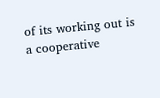of its working out is a cooperative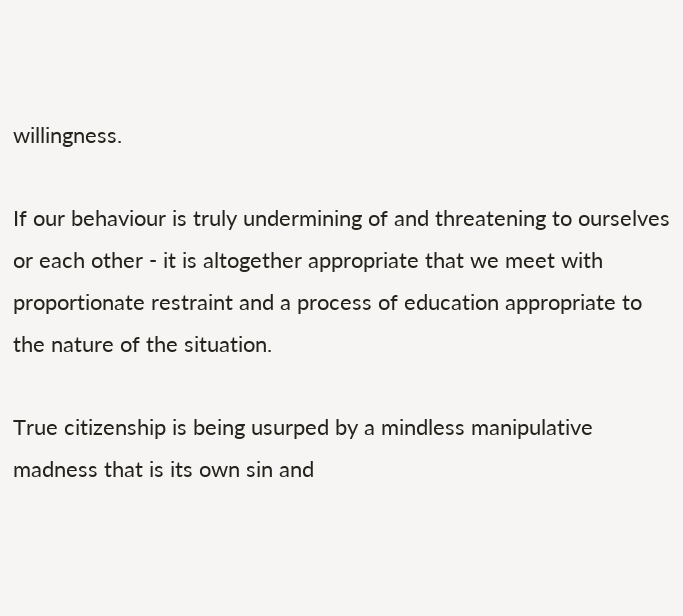willingness.

If our behaviour is truly undermining of and threatening to ourselves or each other - it is altogether appropriate that we meet with proportionate restraint and a process of education appropriate to the nature of the situation.

True citizenship is being usurped by a mindless manipulative madness that is its own sin and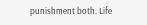punishment both. Life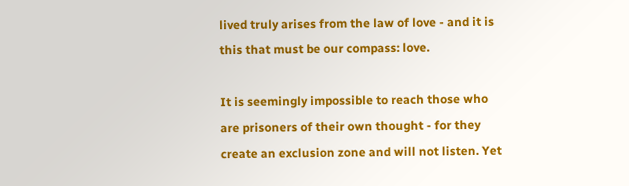lived truly arises from the law of love - and it is this that must be our compass: love.

It is seemingly impossible to reach those who are prisoners of their own thought - for they create an exclusion zone and will not listen. Yet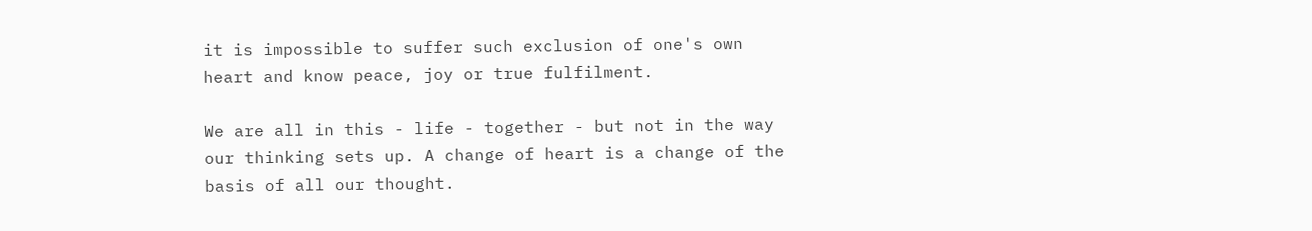it is impossible to suffer such exclusion of one's own heart and know peace, joy or true fulfilment.

We are all in this - life - together - but not in the way our thinking sets up. A change of heart is a change of the basis of all our thought.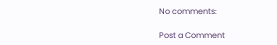No comments:

Post a Comment